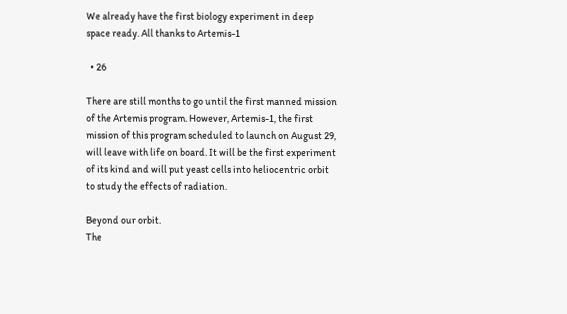We already have the first biology experiment in deep space ready. All thanks to Artemis-1

  • 26

There are still months to go until the first manned mission of the Artemis program. However, Artemis-1, the first mission of this program scheduled to launch on August 29, will leave with life on board. It will be the first experiment of its kind and will put yeast cells into heliocentric orbit to study the effects of radiation.

Beyond our orbit.
The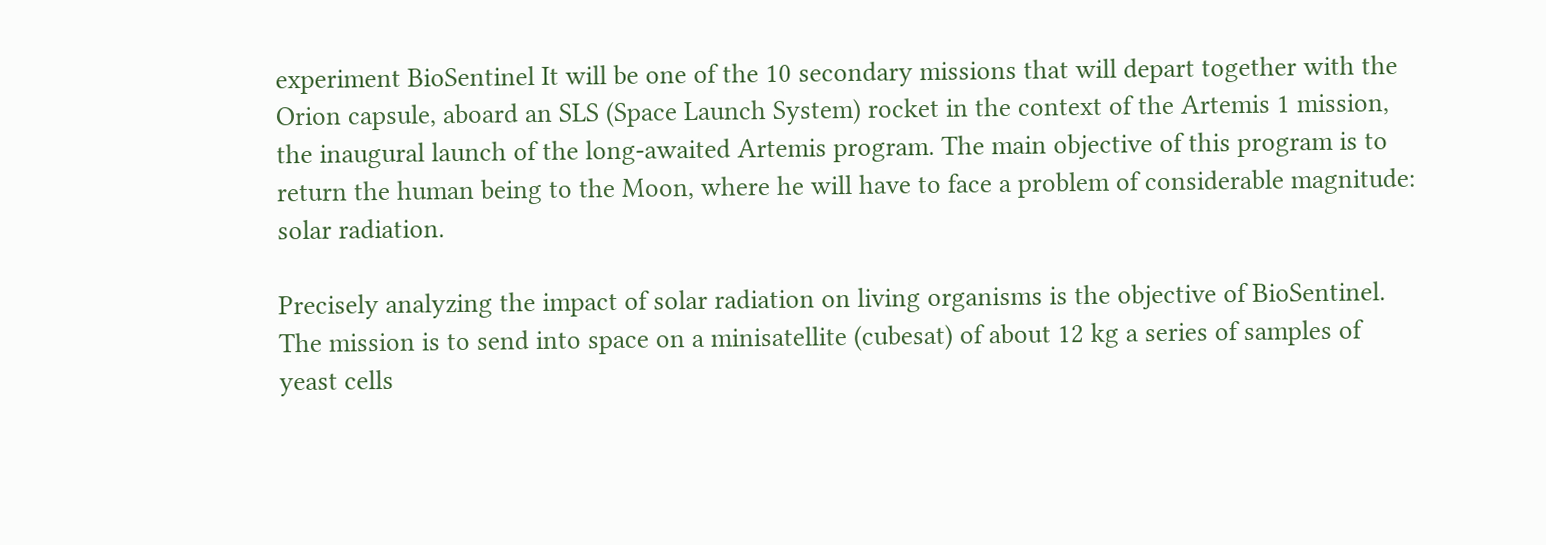experiment BioSentinel It will be one of the 10 secondary missions that will depart together with the Orion capsule, aboard an SLS (Space Launch System) rocket in the context of the Artemis 1 mission, the inaugural launch of the long-awaited Artemis program. The main objective of this program is to return the human being to the Moon, where he will have to face a problem of considerable magnitude: solar radiation.

Precisely analyzing the impact of solar radiation on living organisms is the objective of BioSentinel. The mission is to send into space on a minisatellite (cubesat) of about 12 kg a series of samples of yeast cells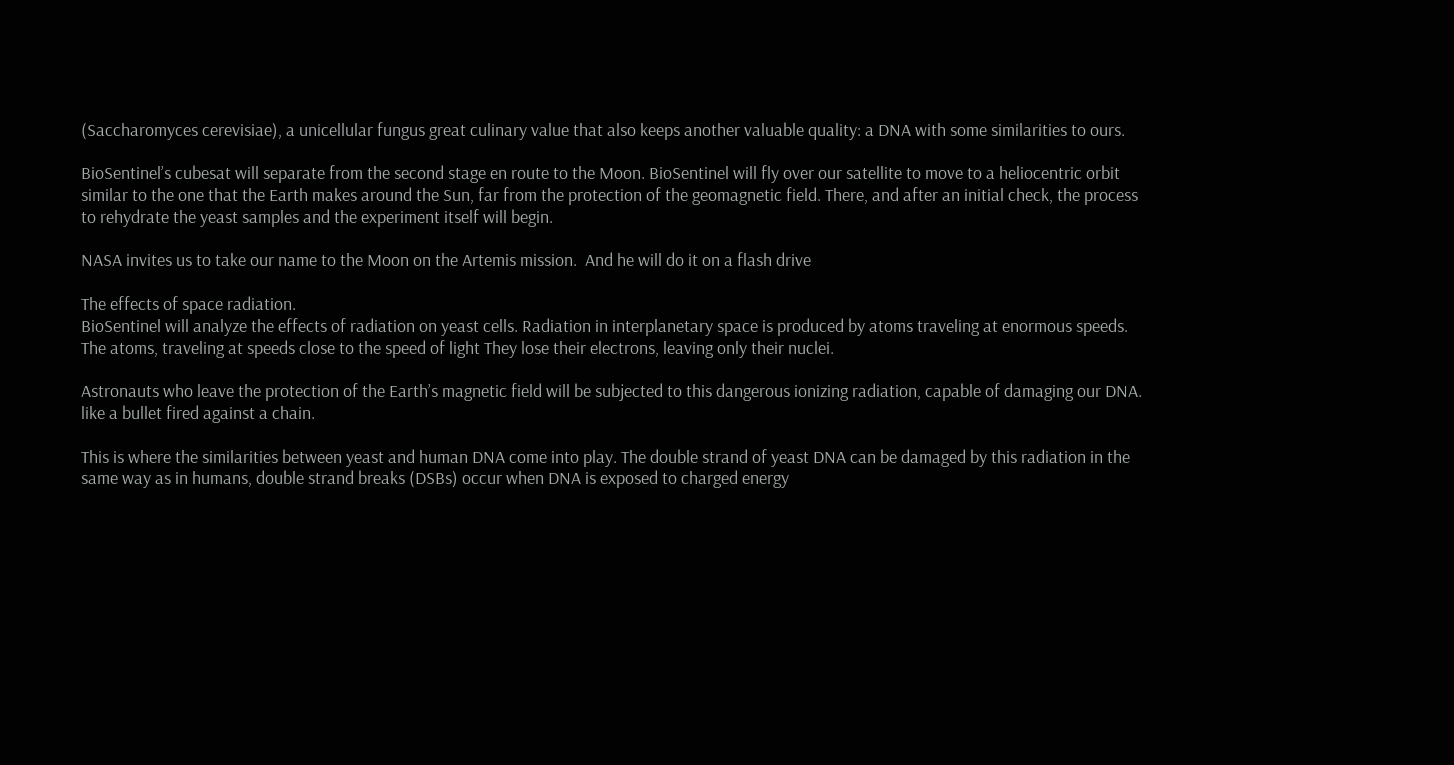(Saccharomyces cerevisiae), a unicellular fungus great culinary value that also keeps another valuable quality: a DNA with some similarities to ours.

BioSentinel’s cubesat will separate from the second stage en route to the Moon. BioSentinel will fly over our satellite to move to a heliocentric orbit similar to the one that the Earth makes around the Sun, far from the protection of the geomagnetic field. There, and after an initial check, the process to rehydrate the yeast samples and the experiment itself will begin.

NASA invites us to take our name to the Moon on the Artemis mission.  And he will do it on a flash drive

The effects of space radiation.
BioSentinel will analyze the effects of radiation on yeast cells. Radiation in interplanetary space is produced by atoms traveling at enormous speeds. The atoms, traveling at speeds close to the speed of light They lose their electrons, leaving only their nuclei.

Astronauts who leave the protection of the Earth’s magnetic field will be subjected to this dangerous ionizing radiation, capable of damaging our DNA. like a bullet fired against a chain.

This is where the similarities between yeast and human DNA come into play. The double strand of yeast DNA can be damaged by this radiation in the same way as in humans, double strand breaks (DSBs) occur when DNA is exposed to charged energy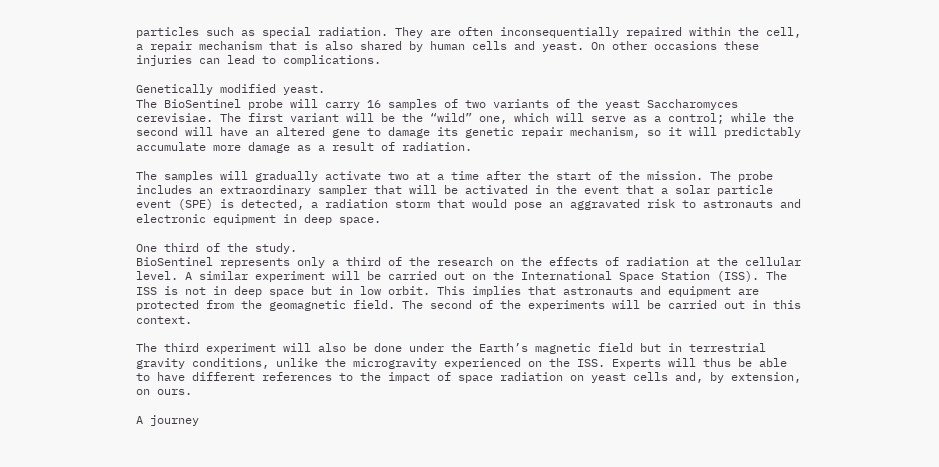particles such as special radiation. They are often inconsequentially repaired within the cell, a repair mechanism that is also shared by human cells and yeast. On other occasions these injuries can lead to complications.

Genetically modified yeast.
The BioSentinel probe will carry 16 samples of two variants of the yeast Saccharomyces cerevisiae. The first variant will be the “wild” one, which will serve as a control; while the second will have an altered gene to damage its genetic repair mechanism, so it will predictably accumulate more damage as a result of radiation.

The samples will gradually activate two at a time after the start of the mission. The probe includes an extraordinary sampler that will be activated in the event that a solar particle event (SPE) is detected, a radiation storm that would pose an aggravated risk to astronauts and electronic equipment in deep space.

One third of the study.
BioSentinel represents only a third of the research on the effects of radiation at the cellular level. A similar experiment will be carried out on the International Space Station (ISS). The ISS is not in deep space but in low orbit. This implies that astronauts and equipment are protected from the geomagnetic field. The second of the experiments will be carried out in this context.

The third experiment will also be done under the Earth’s magnetic field but in terrestrial gravity conditions, unlike the microgravity experienced on the ISS. Experts will thus be able to have different references to the impact of space radiation on yeast cells and, by extension, on ours.

A journey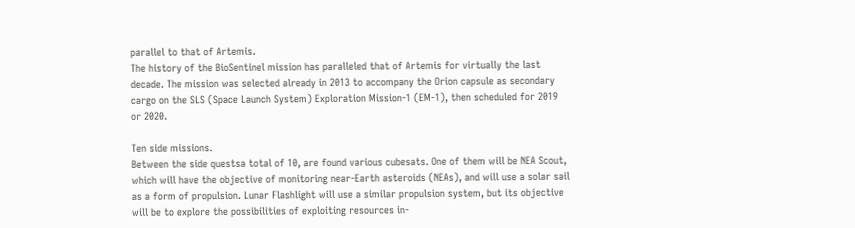parallel to that of Artemis.
The history of the BioSentinel mission has paralleled that of Artemis for virtually the last decade. The mission was selected already in 2013 to accompany the Orion capsule as secondary cargo on the SLS (Space Launch System) Exploration Mission-1 (EM-1), then scheduled for 2019 or 2020.

Ten side missions.
Between the side questsa total of 10, are found various cubesats. One of them will be NEA Scout, which will have the objective of monitoring near-Earth asteroids (NEAs), and will use a solar sail as a form of propulsion. Lunar Flashlight will use a similar propulsion system, but its objective will be to explore the possibilities of exploiting resources in-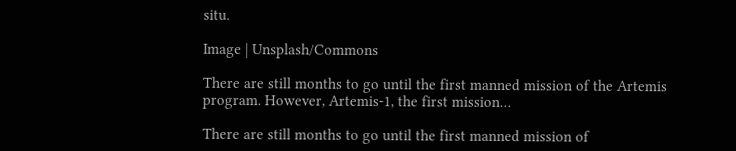situ.

Image | Unsplash/Commons

There are still months to go until the first manned mission of the Artemis program. However, Artemis-1, the first mission…

There are still months to go until the first manned mission of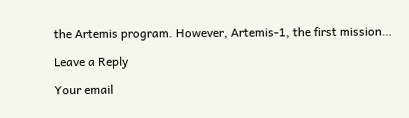the Artemis program. However, Artemis-1, the first mission…

Leave a Reply

Your email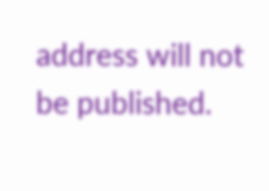address will not be published.